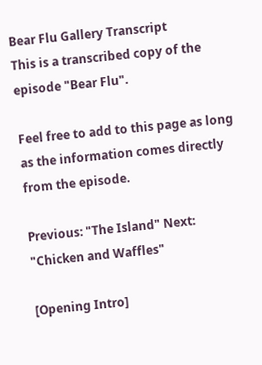Bear Flu Gallery Transcript
This is a transcribed copy of the episode "Bear Flu".

Feel free to add to this page as long as the information comes directly from the episode.

Previous: "The Island" Next: "Chicken and Waffles"

[Opening Intro]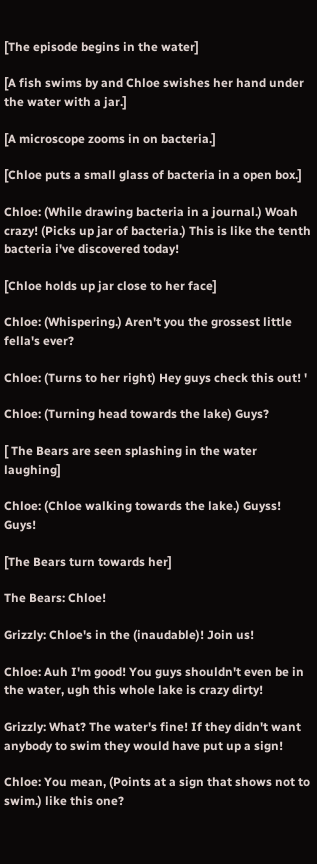[The episode begins in the water]

[A fish swims by and Chloe swishes her hand under the water with a jar.]

[A microscope zooms in on bacteria.]

[Chloe puts a small glass of bacteria in a open box.]

Chloe: (While drawing bacteria in a journal.) Woah crazy! (Picks up jar of bacteria.) This is like the tenth bacteria i've discovered today!

[Chloe holds up jar close to her face]

Chloe: (Whispering.) Aren't you the grossest little fella's ever?

Chloe: (Turns to her right) Hey guys check this out! '

Chloe: (Turning head towards the lake) Guys?

[ The Bears are seen splashing in the water laughing]

Chloe: (Chloe walking towards the lake.) Guyss! Guys!

[The Bears turn towards her]

The Bears: Chloe!

Grizzly: Chloe's in the (inaudable)! Join us!

Chloe: Auh I'm good! You guys shouldn't even be in the water, ugh this whole lake is crazy dirty!

Grizzly: What? The water's fine! If they didn't want anybody to swim they would have put up a sign!

Chloe: You mean, (Points at a sign that shows not to swim.) like this one?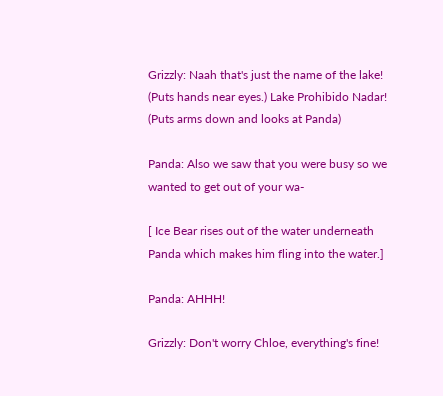Grizzly: Naah that's just the name of the lake! (Puts hands near eyes.) Lake Prohibido Nadar! (Puts arms down and looks at Panda)

Panda: Also we saw that you were busy so we wanted to get out of your wa-

[ Ice Bear rises out of the water underneath Panda which makes him fling into the water.]

Panda: AHHH!

Grizzly: Don't worry Chloe, everything's fine!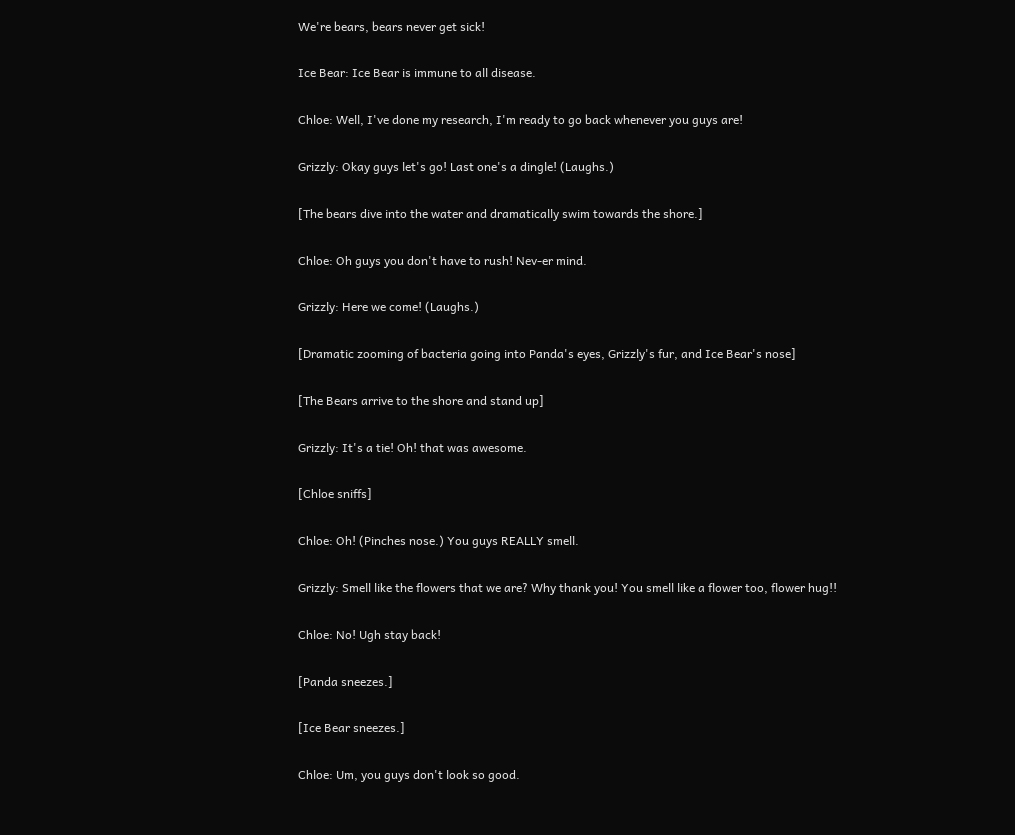We're bears, bears never get sick!

Ice Bear: Ice Bear is immune to all disease.

Chloe: Well, I've done my research, I'm ready to go back whenever you guys are!

Grizzly: Okay guys let's go! Last one's a dingle! (Laughs.)

[The bears dive into the water and dramatically swim towards the shore.]

Chloe: Oh guys you don't have to rush! Nev-er mind.

Grizzly: Here we come! (Laughs.)

[Dramatic zooming of bacteria going into Panda's eyes, Grizzly's fur, and Ice Bear's nose]

[The Bears arrive to the shore and stand up]

Grizzly: It's a tie! Oh! that was awesome.

[Chloe sniffs]

Chloe: Oh! (Pinches nose.) You guys REALLY smell.

Grizzly: Smell like the flowers that we are? Why thank you! You smell like a flower too, flower hug!!

Chloe: No! Ugh stay back!

[Panda sneezes.]

[Ice Bear sneezes.]

Chloe: Um, you guys don't look so good.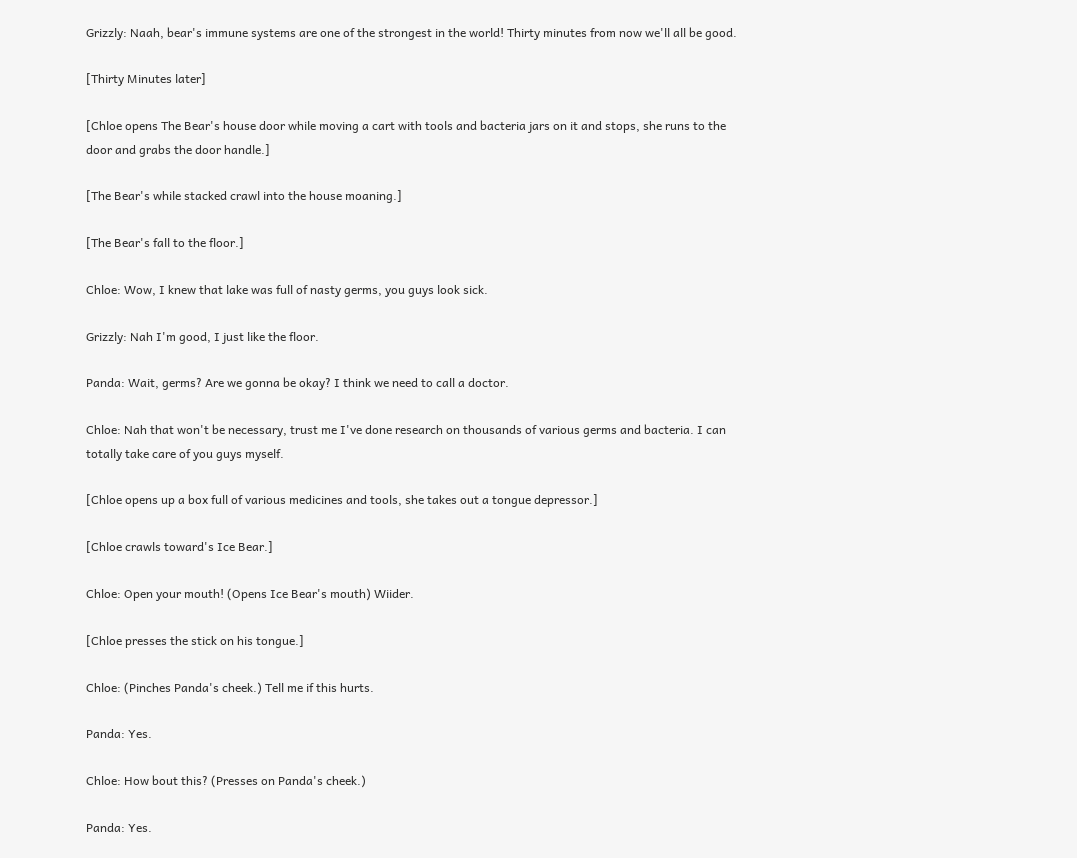Grizzly: Naah, bear's immune systems are one of the strongest in the world! Thirty minutes from now we'll all be good.

[Thirty Minutes later]

[Chloe opens The Bear's house door while moving a cart with tools and bacteria jars on it and stops, she runs to the door and grabs the door handle.]

[The Bear's while stacked crawl into the house moaning.]

[The Bear's fall to the floor.]

Chloe: Wow, I knew that lake was full of nasty germs, you guys look sick.

Grizzly: Nah I'm good, I just like the floor.

Panda: Wait, germs? Are we gonna be okay? I think we need to call a doctor.

Chloe: Nah that won't be necessary, trust me I've done research on thousands of various germs and bacteria. I can totally take care of you guys myself.

[Chloe opens up a box full of various medicines and tools, she takes out a tongue depressor.]

[Chloe crawls toward's Ice Bear.]

Chloe: Open your mouth! (Opens Ice Bear's mouth) Wiider.

[Chloe presses the stick on his tongue.]

Chloe: (Pinches Panda's cheek.) Tell me if this hurts.

Panda: Yes.

Chloe: How bout this? (Presses on Panda's cheek.)

Panda: Yes.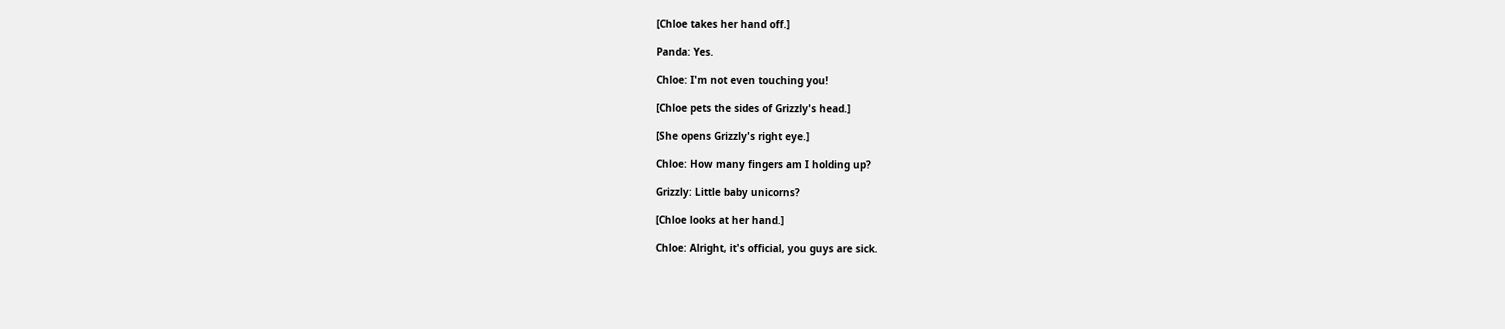[Chloe takes her hand off.]

Panda: Yes.

Chloe: I'm not even touching you!

[Chloe pets the sides of Grizzly's head.]

[She opens Grizzly's right eye.]

Chloe: How many fingers am I holding up?

Grizzly: Little baby unicorns?

[Chloe looks at her hand.]

Chloe: Alright, it's official, you guys are sick.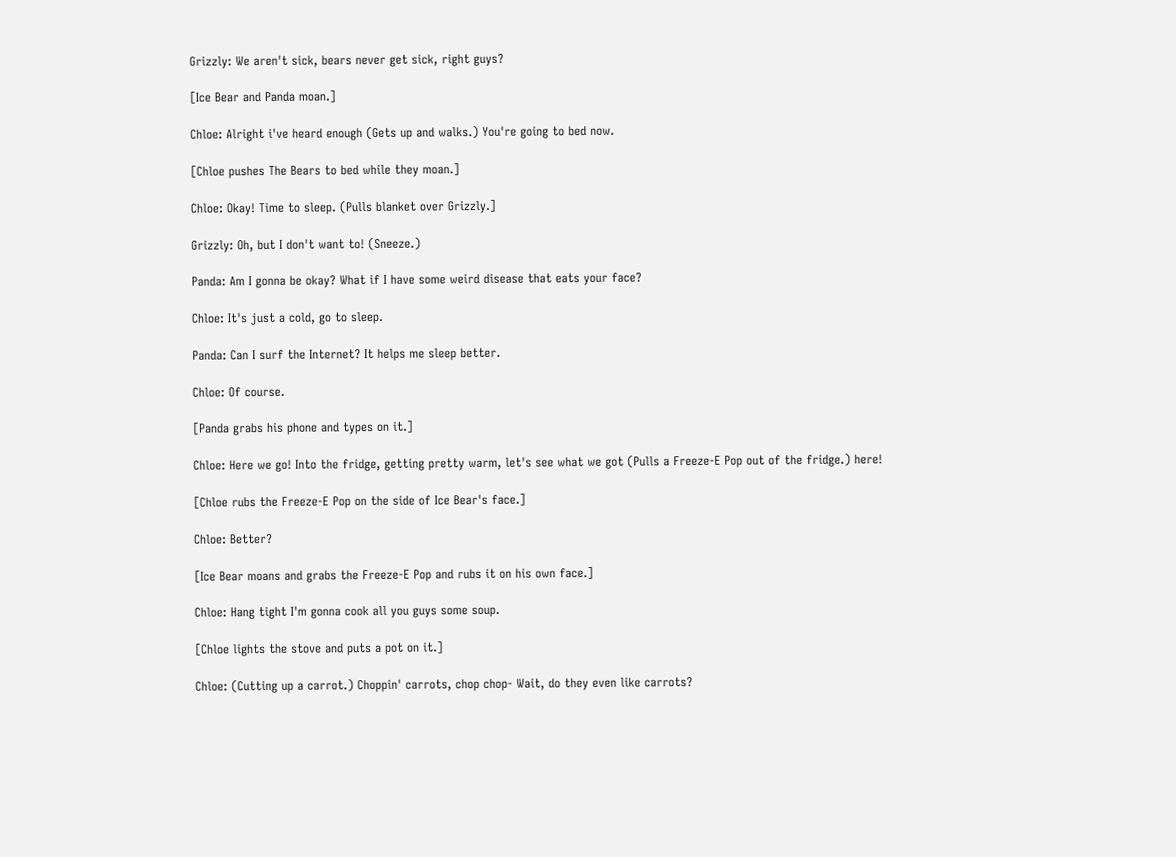Grizzly: We aren't sick, bears never get sick, right guys?

[Ice Bear and Panda moan.]

Chloe: Alright i've heard enough (Gets up and walks.) You're going to bed now.

[Chloe pushes The Bears to bed while they moan.]

Chloe: Okay! Time to sleep. (Pulls blanket over Grizzly.]

Grizzly: Oh, but I don't want to! (Sneeze.)

Panda: Am I gonna be okay? What if I have some weird disease that eats your face?

Chloe: It's just a cold, go to sleep.

Panda: Can I surf the Internet? It helps me sleep better.

Chloe: Of course.

[Panda grabs his phone and types on it.]

Chloe: Here we go! Into the fridge, getting pretty warm, let's see what we got (Pulls a Freeze-E Pop out of the fridge.) here!

[Chloe rubs the Freeze-E Pop on the side of Ice Bear's face.]

Chloe: Better?

[Ice Bear moans and grabs the Freeze-E Pop and rubs it on his own face.]

Chloe: Hang tight I'm gonna cook all you guys some soup.

[Chloe lights the stove and puts a pot on it.]

Chloe: (Cutting up a carrot.) Choppin' carrots, chop chop- Wait, do they even like carrots?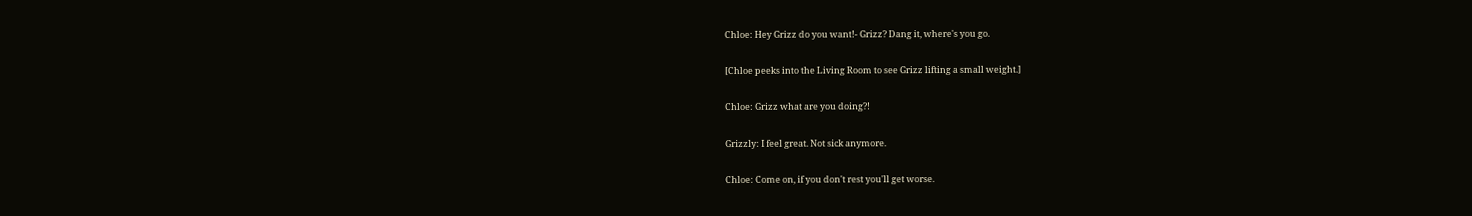Chloe: Hey Grizz do you want!- Grizz? Dang it, where's you go.

[Chloe peeks into the Living Room to see Grizz lifting a small weight.]

Chloe: Grizz what are you doing?!

Grizzly: I feel great. Not sick anymore.

Chloe: Come on, if you don't rest you'll get worse.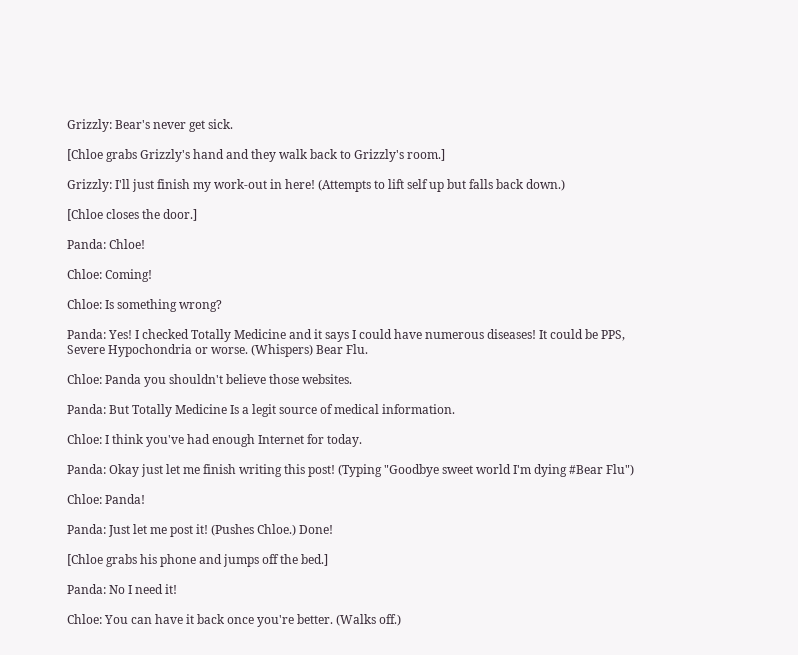Grizzly: Bear's never get sick.

[Chloe grabs Grizzly's hand and they walk back to Grizzly's room.]

Grizzly: I'll just finish my work-out in here! (Attempts to lift self up but falls back down.)

[Chloe closes the door.]

Panda: Chloe!

Chloe: Coming!

Chloe: Is something wrong?

Panda: Yes! I checked Totally Medicine and it says I could have numerous diseases! It could be PPS, Severe Hypochondria or worse. (Whispers) Bear Flu.

Chloe: Panda you shouldn't believe those websites.

Panda: But Totally Medicine Is a legit source of medical information.

Chloe: I think you've had enough Internet for today.

Panda: Okay just let me finish writing this post! (Typing "Goodbye sweet world I'm dying #Bear Flu")

Chloe: Panda!

Panda: Just let me post it! (Pushes Chloe.) Done!

[Chloe grabs his phone and jumps off the bed.]

Panda: No I need it!

Chloe: You can have it back once you're better. (Walks off.)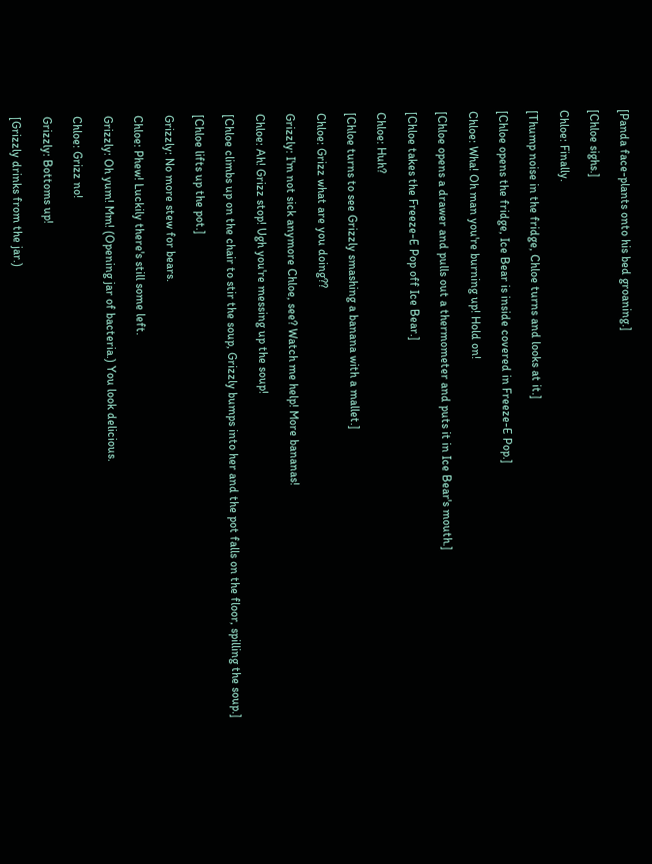[Panda face-plants onto his bed groaning.]

[Chloe sighs.]

Chloe: Finally.

[Thump noise in the fridge, Chloe turns and looks at it.]

[Chloe opens the fridge, Ice Bear is inside covered in Freeze-E Pop.]

Chloe: Wha! Oh man you're burning up! Hold on!

[Chloe opens a drawer and pulls out a thermometer and puts it in Ice Bear's mouth.]

[Chloe takes the Freeze-E Pop off Ice Bear.]

Chloe: Huh?

[Chloe turns to see Grizzly smashing a banana with a mallet.]

Chloe: Grizz what are you doing??

Grizzly: I'm not sick anymore Chloe, see? Watch me help! More bananas!

Chloe: Ah! Grizz stop! Ugh you're messing up the soup!

[Chloe climbs up on the chair to stir the soup, Grizzly bumps into her and the pot falls on the floor, spilling the soup.]

[Chloe lifts up the pot.]

Grizzly: No more stew for bears.

Chloe: Phew! Luckily there's still some left.

Grizzly: Oh yum! Mm! (Opening jar of bacteria.) You look delicious.

Chloe: Grizz no!

Grizzly: Bottoms up!

[Grizzly drinks from the jar.)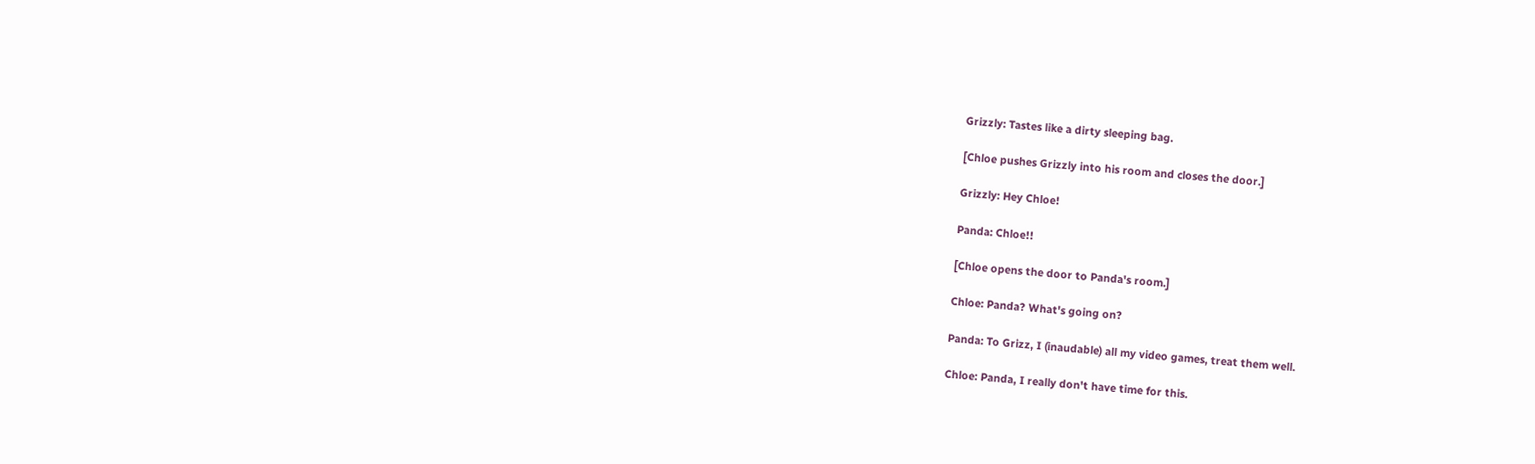Grizzly: Tastes like a dirty sleeping bag.

[Chloe pushes Grizzly into his room and closes the door.]

Grizzly: Hey Chloe!

Panda: Chloe!!

[Chloe opens the door to Panda's room.]

Chloe: Panda? What's going on?

Panda: To Grizz, I (inaudable) all my video games, treat them well.

Chloe: Panda, I really don't have time for this.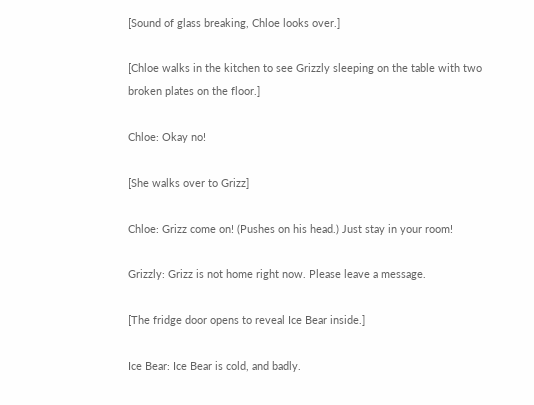[Sound of glass breaking, Chloe looks over.]

[Chloe walks in the kitchen to see Grizzly sleeping on the table with two broken plates on the floor.]

Chloe: Okay no!

[She walks over to Grizz]

Chloe: Grizz come on! (Pushes on his head.) Just stay in your room!

Grizzly: Grizz is not home right now. Please leave a message.

[The fridge door opens to reveal Ice Bear inside.]

Ice Bear: Ice Bear is cold, and badly.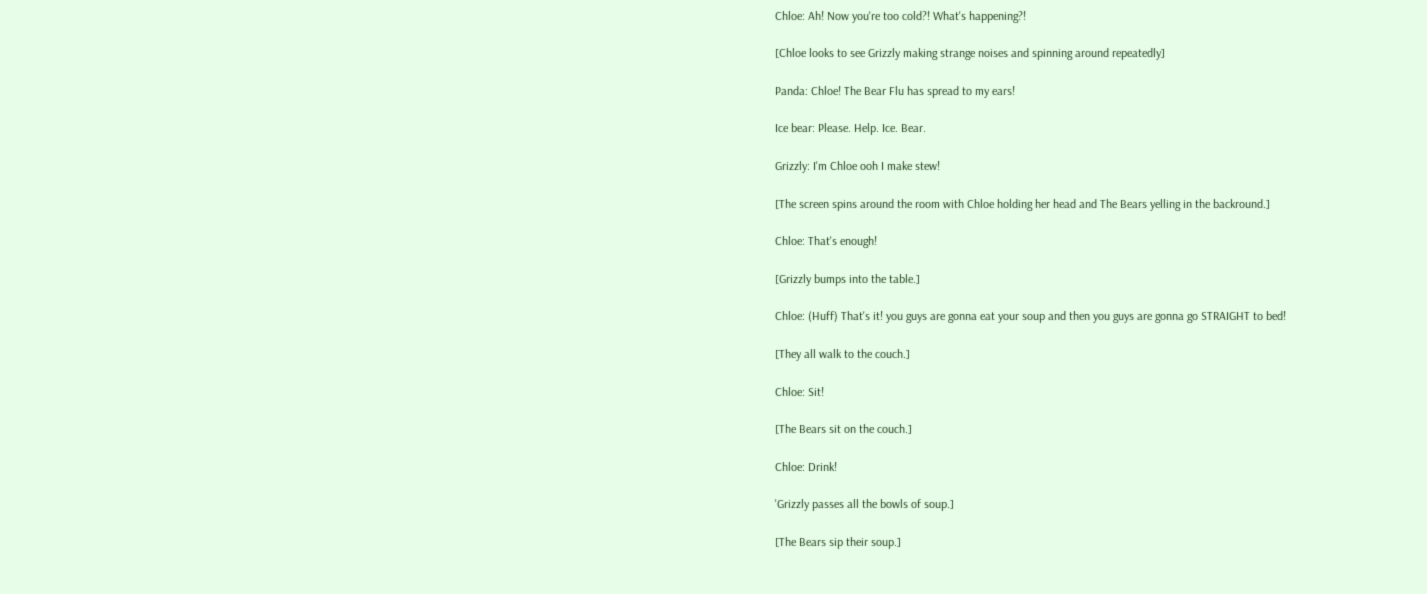Chloe: Ah! Now you're too cold?! What's happening?!

[Chloe looks to see Grizzly making strange noises and spinning around repeatedly]

Panda: Chloe! The Bear Flu has spread to my ears!

Ice bear: Please. Help. Ice. Bear.

Grizzly: I'm Chloe ooh I make stew!

[The screen spins around the room with Chloe holding her head and The Bears yelling in the backround.]

Chloe: That's enough!

[Grizzly bumps into the table.]

Chloe: (Huff) That's it! you guys are gonna eat your soup and then you guys are gonna go STRAIGHT to bed!

[They all walk to the couch.]

Chloe: Sit!

[The Bears sit on the couch.]

Chloe: Drink!

'Grizzly passes all the bowls of soup.]

[The Bears sip their soup.]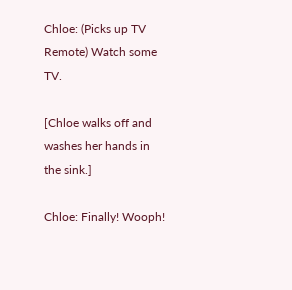Chloe: (Picks up TV Remote) Watch some TV.

[Chloe walks off and washes her hands in the sink.]

Chloe: Finally! Wooph!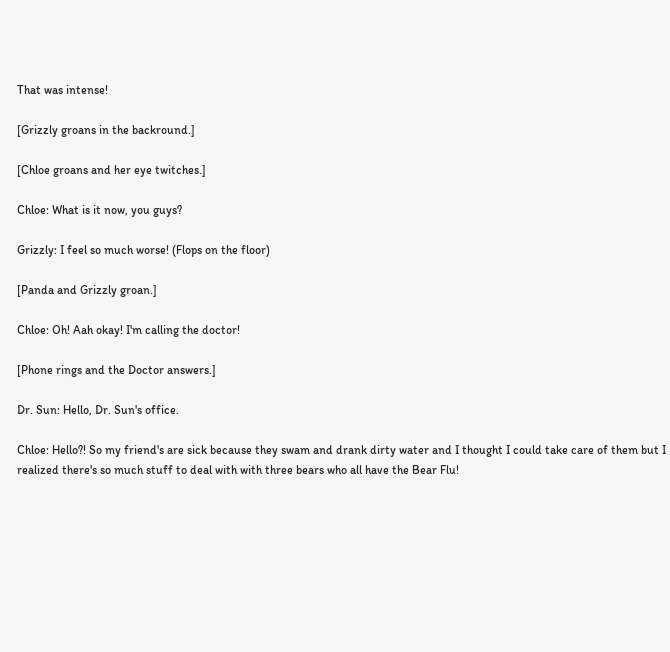That was intense!

[Grizzly groans in the backround.]

[Chloe groans and her eye twitches.]

Chloe: What is it now, you guys?

Grizzly: I feel so much worse! (Flops on the floor)

[Panda and Grizzly groan.]

Chloe: Oh! Aah okay! I'm calling the doctor!

[Phone rings and the Doctor answers.]

Dr. Sun: Hello, Dr. Sun's office.

Chloe: Hello?! So my friend's are sick because they swam and drank dirty water and I thought I could take care of them but I realized there's so much stuff to deal with with three bears who all have the Bear Flu!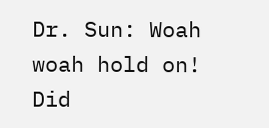Dr. Sun: Woah woah hold on! Did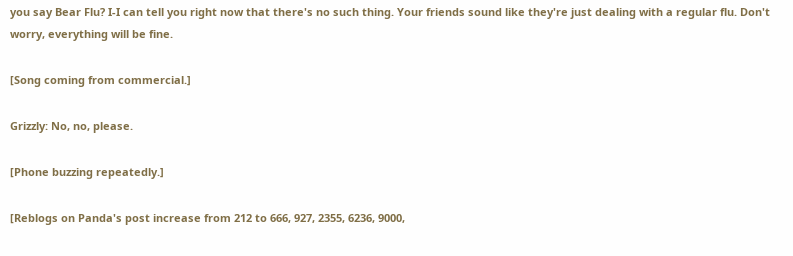you say Bear Flu? I-I can tell you right now that there's no such thing. Your friends sound like they're just dealing with a regular flu. Don't worry, everything will be fine.

[Song coming from commercial.]

Grizzly: No, no, please.

[Phone buzzing repeatedly.]

[Reblogs on Panda's post increase from 212 to 666, 927, 2355, 6236, 9000,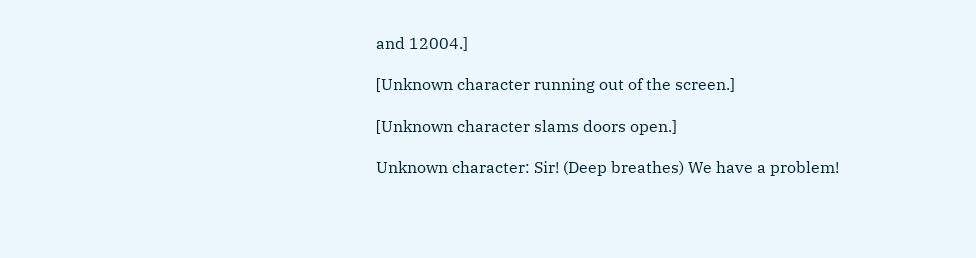and 12004.]

[Unknown character running out of the screen.]

[Unknown character slams doors open.]

Unknown character: Sir! (Deep breathes) We have a problem!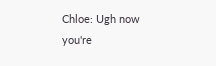Chloe: Ugh now you're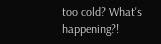too cold? What's happening?!